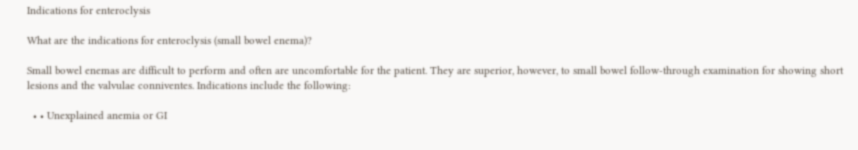Indications for enteroclysis

What are the indications for enteroclysis (small bowel enema)?

Small bowel enemas are difficult to perform and often are uncomfortable for the patient. They are superior, however, to small bowel follow-through examination for showing short lesions and the valvulae conniventes. Indications include the following:

  • • Unexplained anemia or GI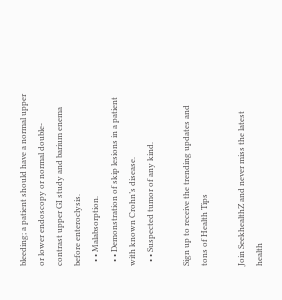bleeding; a patient should have a normal upper or lower endoscopy or normal double-contrast upper GI study and barium enema before enteroclysis.
  • • Malabsorption.
  • • Demonstration of skip lesions in a patient with known Crohn’s disease.
  • • Suspected tumor of any kind.

Sign up to receive the trending updates and tons of Health Tips

Join SeekhealthZ and never miss the latest health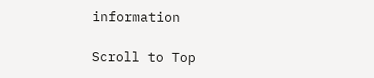information

Scroll to Top